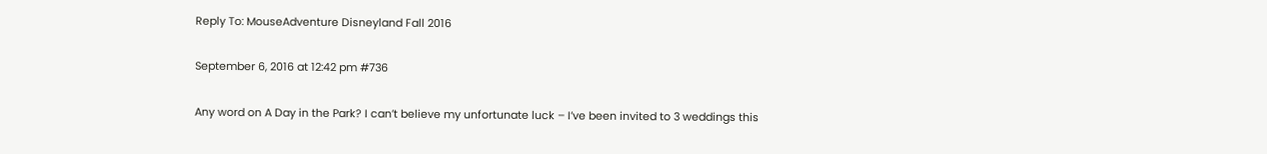Reply To: MouseAdventure Disneyland Fall 2016

September 6, 2016 at 12:42 pm #736

Any word on A Day in the Park? I can’t believe my unfortunate luck – I’ve been invited to 3 weddings this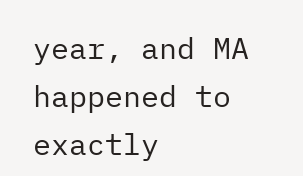year, and MA happened to exactly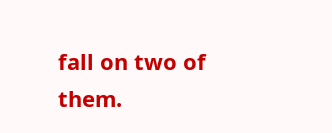fall on two of them.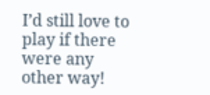I’d still love to play if there were any other way!